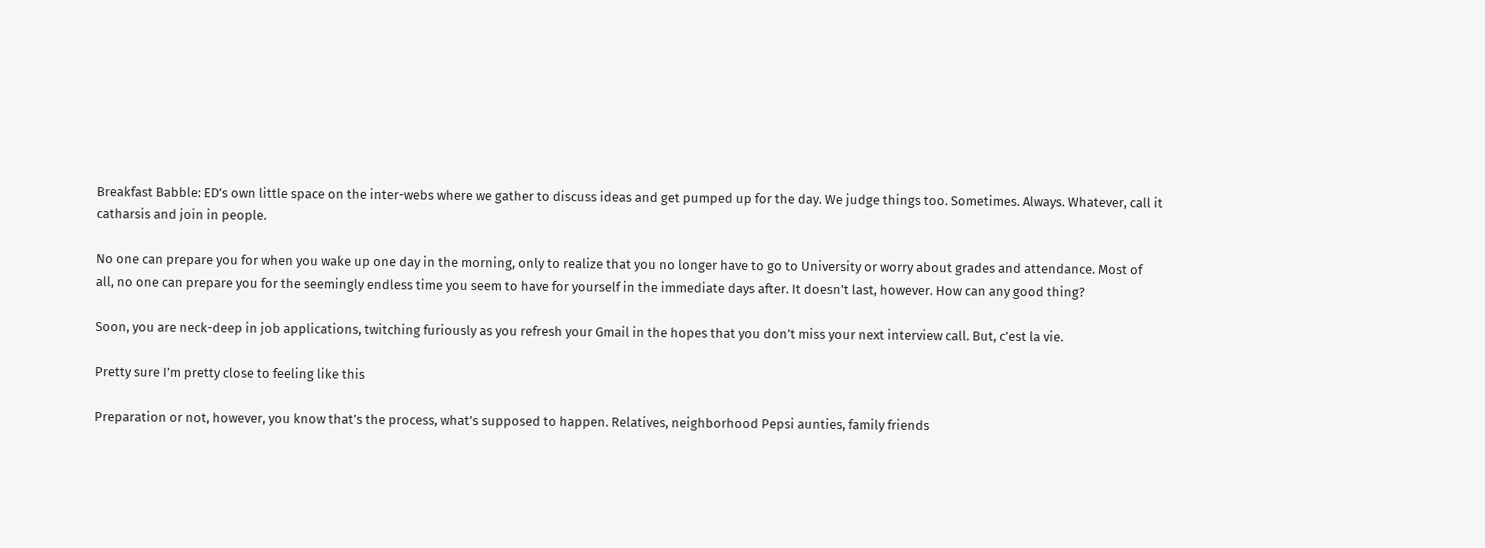Breakfast Babble: ED’s own little space on the inter-webs where we gather to discuss ideas and get pumped up for the day. We judge things too. Sometimes. Always. Whatever, call it catharsis and join in people.

No one can prepare you for when you wake up one day in the morning, only to realize that you no longer have to go to University or worry about grades and attendance. Most of all, no one can prepare you for the seemingly endless time you seem to have for yourself in the immediate days after. It doesn’t last, however. How can any good thing?

Soon, you are neck-deep in job applications, twitching furiously as you refresh your Gmail in the hopes that you don’t miss your next interview call. But, c’est la vie.

Pretty sure I’m pretty close to feeling like this

Preparation or not, however, you know that’s the process, what’s supposed to happen. Relatives, neighborhood Pepsi aunties, family friends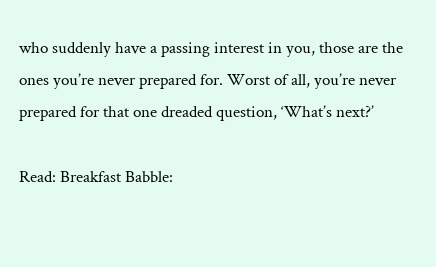who suddenly have a passing interest in you, those are the ones you’re never prepared for. Worst of all, you’re never prepared for that one dreaded question, ‘What’s next?’

Read: Breakfast Babble: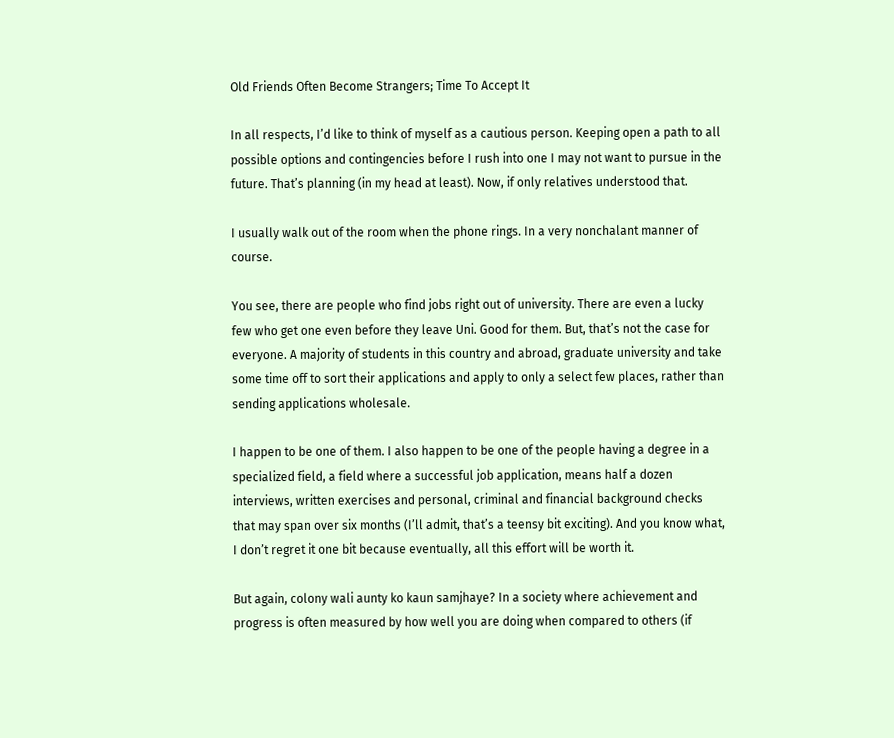Old Friends Often Become Strangers; Time To Accept It

In all respects, I’d like to think of myself as a cautious person. Keeping open a path to all possible options and contingencies before I rush into one I may not want to pursue in the future. That’s planning (in my head at least). Now, if only relatives understood that.

I usually walk out of the room when the phone rings. In a very nonchalant manner of course.

You see, there are people who find jobs right out of university. There are even a lucky few who get one even before they leave Uni. Good for them. But, that’s not the case for everyone. A majority of students in this country and abroad, graduate university and take some time off to sort their applications and apply to only a select few places, rather than sending applications wholesale.

I happen to be one of them. I also happen to be one of the people having a degree in a specialized field, a field where a successful job application, means half a dozen interviews, written exercises and personal, criminal and financial background checks that may span over six months (I’ll admit, that’s a teensy bit exciting). And you know what, I don’t regret it one bit because eventually, all this effort will be worth it.

But again, colony wali aunty ko kaun samjhaye? In a society where achievement and progress is often measured by how well you are doing when compared to others (if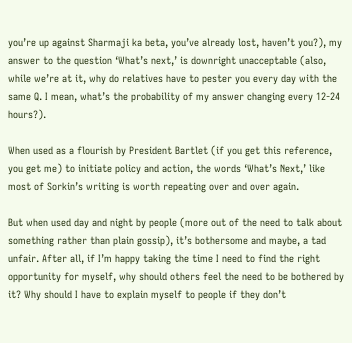you’re up against Sharmaji ka beta, you’ve already lost, haven’t you?), my answer to the question ‘What’s next,’ is downright unacceptable (also, while we’re at it, why do relatives have to pester you every day with the same Q. I mean, what’s the probability of my answer changing every 12-24 hours?).

When used as a flourish by President Bartlet (if you get this reference, you get me) to initiate policy and action, the words ‘What’s Next,’ like most of Sorkin’s writing is worth repeating over and over again.

But when used day and night by people (more out of the need to talk about something rather than plain gossip), it’s bothersome and maybe, a tad unfair. After all, if I’m happy taking the time I need to find the right opportunity for myself, why should others feel the need to be bothered by it? Why should I have to explain myself to people if they don’t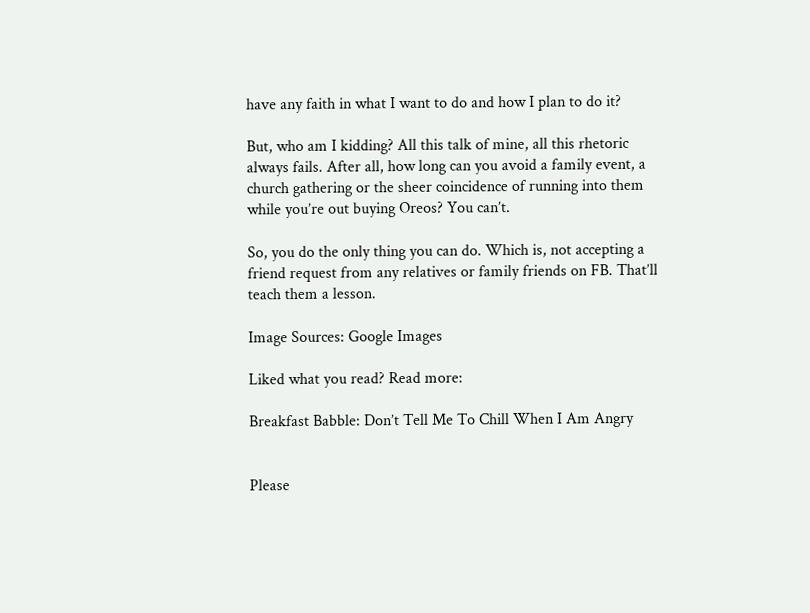have any faith in what I want to do and how I plan to do it?

But, who am I kidding? All this talk of mine, all this rhetoric always fails. After all, how long can you avoid a family event, a church gathering or the sheer coincidence of running into them while you’re out buying Oreos? You can’t.

So, you do the only thing you can do. Which is, not accepting a friend request from any relatives or family friends on FB. That’ll teach them a lesson.

Image Sources: Google Images

Liked what you read? Read more:

Breakfast Babble: Don’t Tell Me To Chill When I Am Angry


Please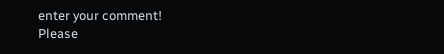enter your comment!
Please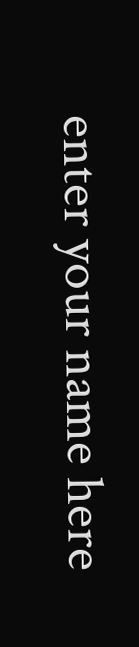enter your name here